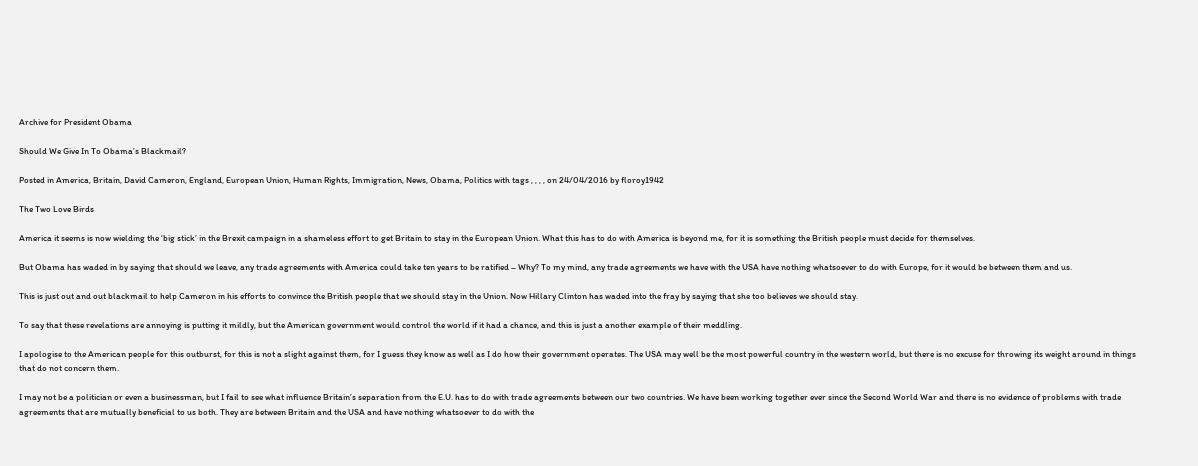Archive for President Obama

Should We Give In To Obama’s Blackmail?

Posted in America, Britain, David Cameron, England, European Union, Human Rights, Immigration, News, Obama, Politics with tags , , , , on 24/04/2016 by floroy1942

The Two Love Birds

America it seems is now wielding the ‘big stick’ in the Brexit campaign in a shameless effort to get Britain to stay in the European Union. What this has to do with America is beyond me, for it is something the British people must decide for themselves.

But Obama has waded in by saying that should we leave, any trade agreements with America could take ten years to be ratified – Why? To my mind, any trade agreements we have with the USA have nothing whatsoever to do with Europe, for it would be between them and us.

This is just out and out blackmail to help Cameron in his efforts to convince the British people that we should stay in the Union. Now Hillary Clinton has waded into the fray by saying that she too believes we should stay.

To say that these revelations are annoying is putting it mildly, but the American government would control the world if it had a chance, and this is just a another example of their meddling.

I apologise to the American people for this outburst, for this is not a slight against them, for I guess they know as well as I do how their government operates. The USA may well be the most powerful country in the western world, but there is no excuse for throwing its weight around in things that do not concern them.

I may not be a politician or even a businessman, but I fail to see what influence Britain’s separation from the E.U. has to do with trade agreements between our two countries. We have been working together ever since the Second World War and there is no evidence of problems with trade agreements that are mutually beneficial to us both. They are between Britain and the USA and have nothing whatsoever to do with the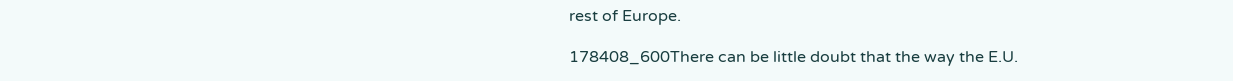rest of Europe.

178408_600There can be little doubt that the way the E.U.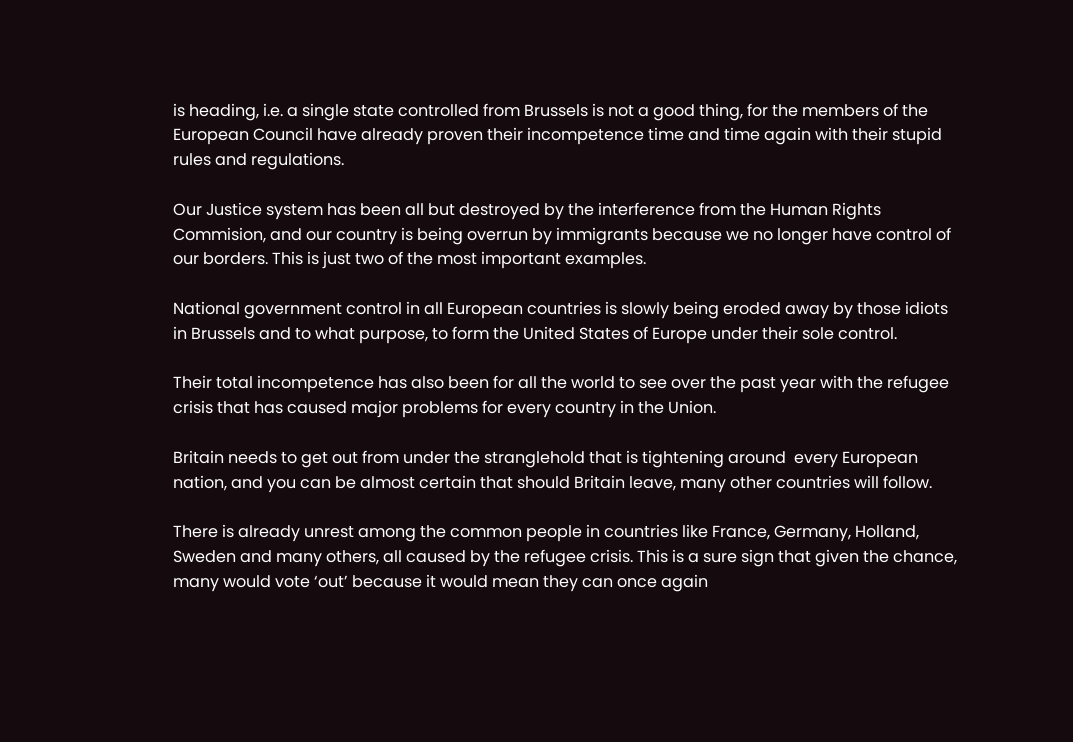is heading, i.e. a single state controlled from Brussels is not a good thing, for the members of the European Council have already proven their incompetence time and time again with their stupid rules and regulations.

Our Justice system has been all but destroyed by the interference from the Human Rights Commision, and our country is being overrun by immigrants because we no longer have control of our borders. This is just two of the most important examples.

National government control in all European countries is slowly being eroded away by those idiots in Brussels and to what purpose, to form the United States of Europe under their sole control.

Their total incompetence has also been for all the world to see over the past year with the refugee crisis that has caused major problems for every country in the Union.

Britain needs to get out from under the stranglehold that is tightening around  every European nation, and you can be almost certain that should Britain leave, many other countries will follow.

There is already unrest among the common people in countries like France, Germany, Holland, Sweden and many others, all caused by the refugee crisis. This is a sure sign that given the chance, many would vote ‘out’ because it would mean they can once again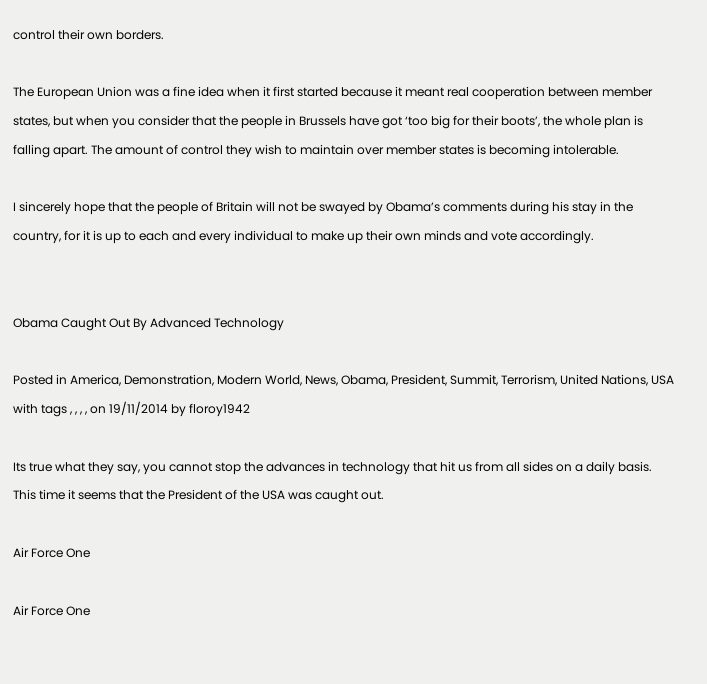control their own borders.

The European Union was a fine idea when it first started because it meant real cooperation between member states, but when you consider that the people in Brussels have got ‘too big for their boots’, the whole plan is falling apart. The amount of control they wish to maintain over member states is becoming intolerable.

I sincerely hope that the people of Britain will not be swayed by Obama’s comments during his stay in the country, for it is up to each and every individual to make up their own minds and vote accordingly.


Obama Caught Out By Advanced Technology

Posted in America, Demonstration, Modern World, News, Obama, President, Summit, Terrorism, United Nations, USA with tags , , , , on 19/11/2014 by floroy1942

Its true what they say, you cannot stop the advances in technology that hit us from all sides on a daily basis. This time it seems that the President of the USA was caught out.

Air Force One

Air Force One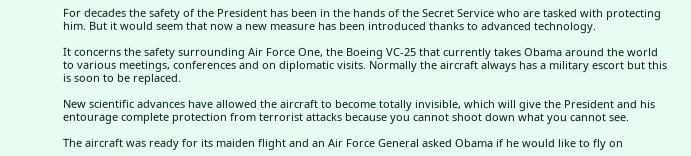For decades the safety of the President has been in the hands of the Secret Service who are tasked with protecting him. But it would seem that now a new measure has been introduced thanks to advanced technology.

It concerns the safety surrounding Air Force One, the Boeing VC-25 that currently takes Obama around the world to various meetings, conferences and on diplomatic visits. Normally the aircraft always has a military escort but this is soon to be replaced.

New scientific advances have allowed the aircraft to become totally invisible, which will give the President and his entourage complete protection from terrorist attacks because you cannot shoot down what you cannot see.

The aircraft was ready for its maiden flight and an Air Force General asked Obama if he would like to fly on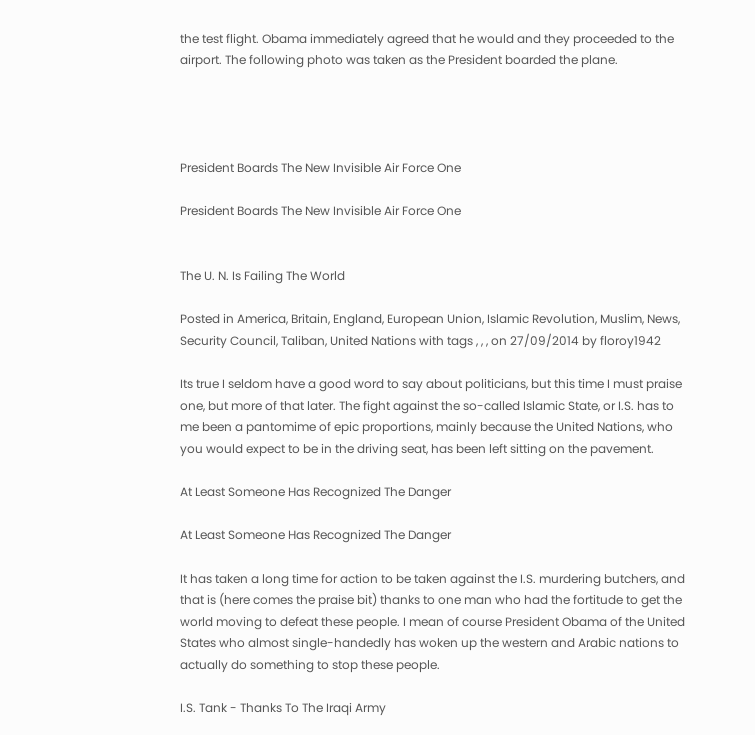the test flight. Obama immediately agreed that he would and they proceeded to the airport. The following photo was taken as the President boarded the plane.




President Boards The New Invisible Air Force One

President Boards The New Invisible Air Force One


The U. N. Is Failing The World

Posted in America, Britain, England, European Union, Islamic Revolution, Muslim, News, Security Council, Taliban, United Nations with tags , , , on 27/09/2014 by floroy1942

Its true I seldom have a good word to say about politicians, but this time I must praise one, but more of that later. The fight against the so-called Islamic State, or I.S. has to me been a pantomime of epic proportions, mainly because the United Nations, who you would expect to be in the driving seat, has been left sitting on the pavement.

At Least Someone Has Recognized The Danger

At Least Someone Has Recognized The Danger

It has taken a long time for action to be taken against the I.S. murdering butchers, and that is (here comes the praise bit) thanks to one man who had the fortitude to get the world moving to defeat these people. I mean of course President Obama of the United States who almost single-handedly has woken up the western and Arabic nations to actually do something to stop these people.

I.S. Tank - Thanks To The Iraqi Army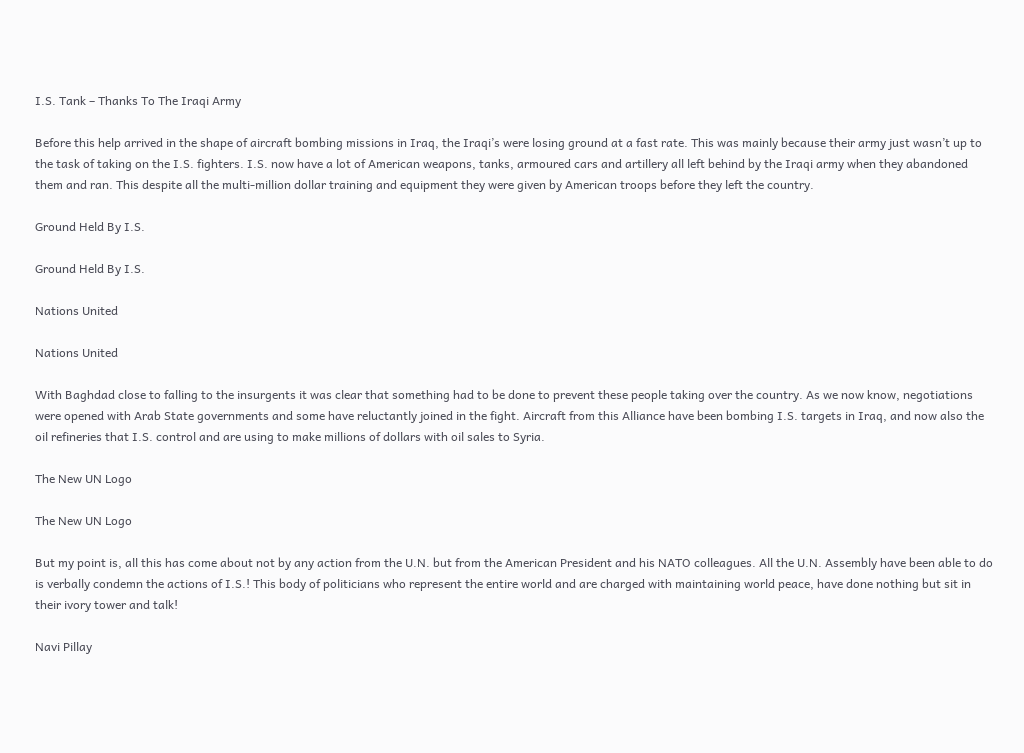I.S. Tank – Thanks To The Iraqi Army

Before this help arrived in the shape of aircraft bombing missions in Iraq, the Iraqi’s were losing ground at a fast rate. This was mainly because their army just wasn’t up to the task of taking on the I.S. fighters. I.S. now have a lot of American weapons, tanks, armoured cars and artillery all left behind by the Iraqi army when they abandoned them and ran. This despite all the multi-million dollar training and equipment they were given by American troops before they left the country.

Ground Held By I.S.

Ground Held By I.S.

Nations United

Nations United

With Baghdad close to falling to the insurgents it was clear that something had to be done to prevent these people taking over the country. As we now know, negotiations were opened with Arab State governments and some have reluctantly joined in the fight. Aircraft from this Alliance have been bombing I.S. targets in Iraq, and now also the oil refineries that I.S. control and are using to make millions of dollars with oil sales to Syria.

The New UN Logo

The New UN Logo

But my point is, all this has come about not by any action from the U.N. but from the American President and his NATO colleagues. All the U.N. Assembly have been able to do is verbally condemn the actions of I.S.! This body of politicians who represent the entire world and are charged with maintaining world peace, have done nothing but sit in their ivory tower and talk!

Navi Pillay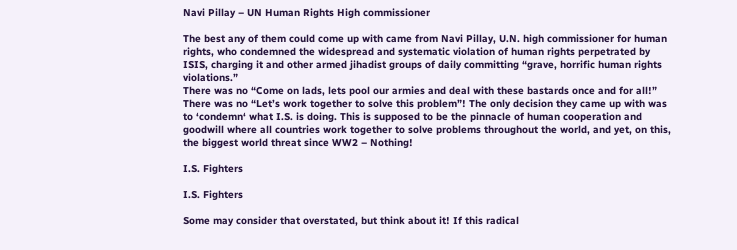Navi Pillay – UN Human Rights High commissioner

The best any of them could come up with came from Navi Pillay, U.N. high commissioner for human rights, who condemned the widespread and systematic violation of human rights perpetrated by ISIS, charging it and other armed jihadist groups of daily committing “grave, horrific human rights violations.”
There was no “Come on lads, lets pool our armies and deal with these bastards once and for all!” There was no “Let’s work together to solve this problem”! The only decision they came up with was to ‘condemn‘ what I.S. is doing. This is supposed to be the pinnacle of human cooperation and goodwill where all countries work together to solve problems throughout the world, and yet, on this, the biggest world threat since WW2 – Nothing!

I.S. Fighters

I.S. Fighters

Some may consider that overstated, but think about it! If this radical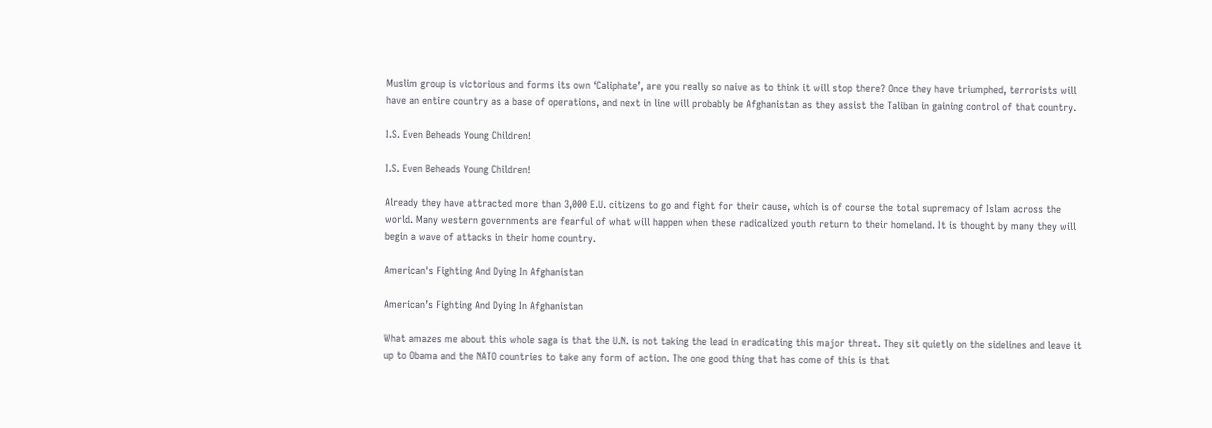Muslim group is victorious and forms its own ‘Caliphate’, are you really so naive as to think it will stop there? Once they have triumphed, terrorists will have an entire country as a base of operations, and next in line will probably be Afghanistan as they assist the Taliban in gaining control of that country.

I.S. Even Beheads Young Children!

I.S. Even Beheads Young Children!

Already they have attracted more than 3,000 E.U. citizens to go and fight for their cause, which is of course the total supremacy of Islam across the world. Many western governments are fearful of what will happen when these radicalized youth return to their homeland. It is thought by many they will begin a wave of attacks in their home country.

American's Fighting And Dying In Afghanistan

American’s Fighting And Dying In Afghanistan

What amazes me about this whole saga is that the U.N. is not taking the lead in eradicating this major threat. They sit quietly on the sidelines and leave it up to Obama and the NATO countries to take any form of action. The one good thing that has come of this is that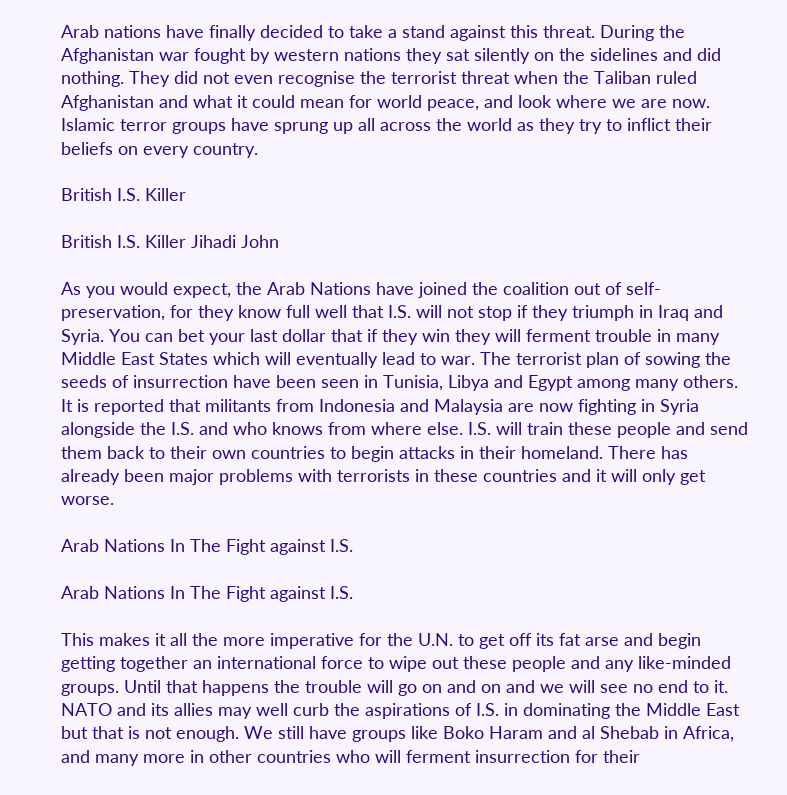Arab nations have finally decided to take a stand against this threat. During the Afghanistan war fought by western nations they sat silently on the sidelines and did nothing. They did not even recognise the terrorist threat when the Taliban ruled Afghanistan and what it could mean for world peace, and look where we are now. Islamic terror groups have sprung up all across the world as they try to inflict their beliefs on every country.

British I.S. Killer

British I.S. Killer Jihadi John

As you would expect, the Arab Nations have joined the coalition out of self-preservation, for they know full well that I.S. will not stop if they triumph in Iraq and Syria. You can bet your last dollar that if they win they will ferment trouble in many Middle East States which will eventually lead to war. The terrorist plan of sowing the seeds of insurrection have been seen in Tunisia, Libya and Egypt among many others. It is reported that militants from Indonesia and Malaysia are now fighting in Syria alongside the I.S. and who knows from where else. I.S. will train these people and send them back to their own countries to begin attacks in their homeland. There has already been major problems with terrorists in these countries and it will only get worse.

Arab Nations In The Fight against I.S.

Arab Nations In The Fight against I.S.

This makes it all the more imperative for the U.N. to get off its fat arse and begin getting together an international force to wipe out these people and any like-minded groups. Until that happens the trouble will go on and on and we will see no end to it. NATO and its allies may well curb the aspirations of I.S. in dominating the Middle East but that is not enough. We still have groups like Boko Haram and al Shebab in Africa, and many more in other countries who will ferment insurrection for their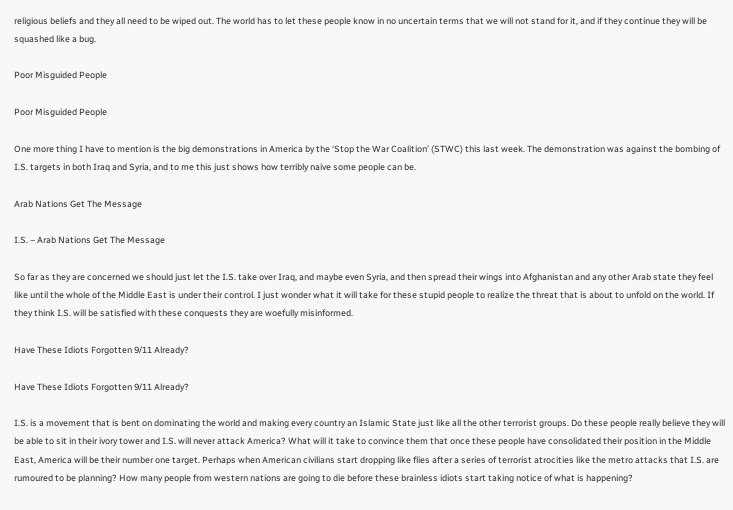religious beliefs and they all need to be wiped out. The world has to let these people know in no uncertain terms that we will not stand for it, and if they continue they will be squashed like a bug.

Poor Misguided People

Poor Misguided People

One more thing I have to mention is the big demonstrations in America by the ‘Stop the War Coalition’ (STWC) this last week. The demonstration was against the bombing of I.S. targets in both Iraq and Syria, and to me this just shows how terribly naive some people can be.

Arab Nations Get The Message

I.S. – Arab Nations Get The Message

So far as they are concerned we should just let the I.S. take over Iraq, and maybe even Syria, and then spread their wings into Afghanistan and any other Arab state they feel like until the whole of the Middle East is under their control. I just wonder what it will take for these stupid people to realize the threat that is about to unfold on the world. If they think I.S. will be satisfied with these conquests they are woefully misinformed.

Have These Idiots Forgotten 9/11 Already?

Have These Idiots Forgotten 9/11 Already?

I.S. is a movement that is bent on dominating the world and making every country an Islamic State just like all the other terrorist groups. Do these people really believe they will be able to sit in their ivory tower and I.S. will never attack America? What will it take to convince them that once these people have consolidated their position in the Middle East, America will be their number one target. Perhaps when American civilians start dropping like flies after a series of terrorist atrocities like the metro attacks that I.S. are rumoured to be planning? How many people from western nations are going to die before these brainless idiots start taking notice of what is happening?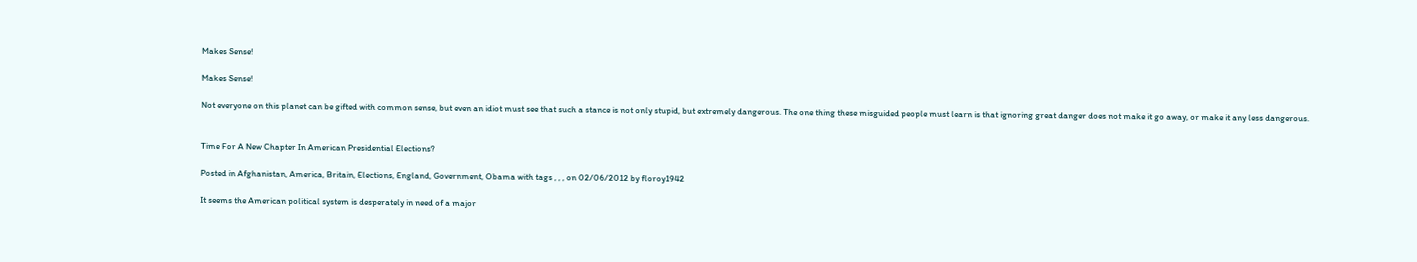Makes Sense!

Makes Sense!

Not everyone on this planet can be gifted with common sense, but even an idiot must see that such a stance is not only stupid, but extremely dangerous. The one thing these misguided people must learn is that ignoring great danger does not make it go away, or make it any less dangerous.


Time For A New Chapter In American Presidential Elections?

Posted in Afghanistan, America, Britain, Elections, England, Government, Obama with tags , , , on 02/06/2012 by floroy1942

It seems the American political system is desperately in need of a major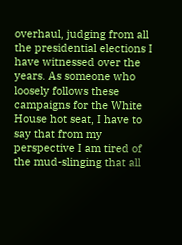overhaul, judging from all the presidential elections I have witnessed over the years. As someone who loosely follows these campaigns for the White House hot seat, I have to say that from my perspective I am tired of the mud-slinging that all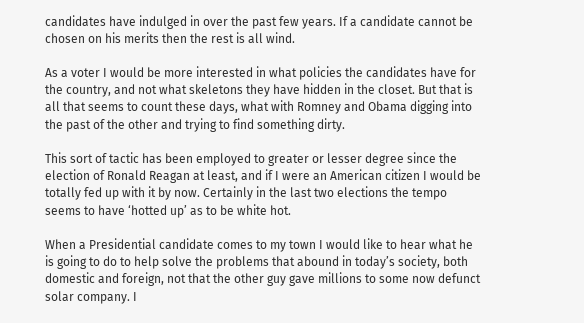candidates have indulged in over the past few years. If a candidate cannot be chosen on his merits then the rest is all wind.

As a voter I would be more interested in what policies the candidates have for the country, and not what skeletons they have hidden in the closet. But that is all that seems to count these days, what with Romney and Obama digging into the past of the other and trying to find something dirty.

This sort of tactic has been employed to greater or lesser degree since the election of Ronald Reagan at least, and if I were an American citizen I would be totally fed up with it by now. Certainly in the last two elections the tempo seems to have ‘hotted up’ as to be white hot.

When a Presidential candidate comes to my town I would like to hear what he is going to do to help solve the problems that abound in today’s society, both domestic and foreign, not that the other guy gave millions to some now defunct solar company. I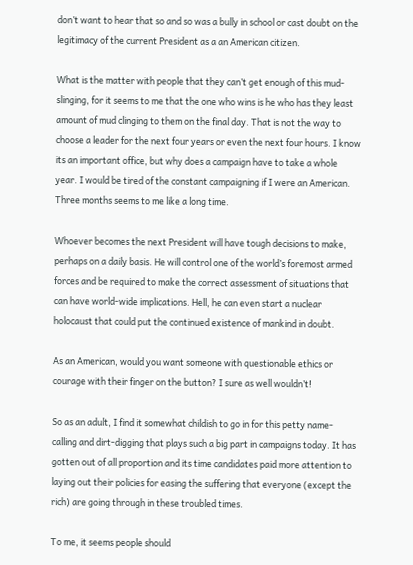don’t want to hear that so and so was a bully in school or cast doubt on the legitimacy of the current President as a an American citizen.

What is the matter with people that they can’t get enough of this mud-slinging, for it seems to me that the one who wins is he who has they least amount of mud clinging to them on the final day. That is not the way to choose a leader for the next four years or even the next four hours. I know its an important office, but why does a campaign have to take a whole year. I would be tired of the constant campaigning if I were an American. Three months seems to me like a long time.

Whoever becomes the next President will have tough decisions to make, perhaps on a daily basis. He will control one of the world’s foremost armed forces and be required to make the correct assessment of situations that can have world-wide implications. Hell, he can even start a nuclear holocaust that could put the continued existence of mankind in doubt.

As an American, would you want someone with questionable ethics or courage with their finger on the button? I sure as well wouldn’t!

So as an adult, I find it somewhat childish to go in for this petty name-calling and dirt-digging that plays such a big part in campaigns today. It has gotten out of all proportion and its time candidates paid more attention to laying out their policies for easing the suffering that everyone (except the rich) are going through in these troubled times.

To me, it seems people should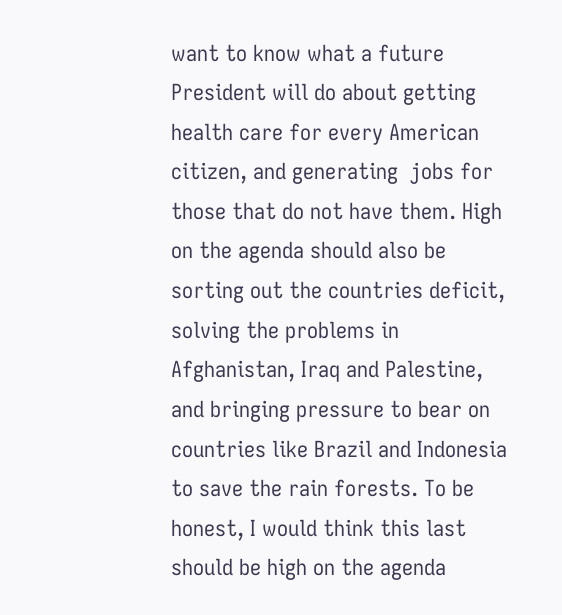want to know what a future President will do about getting health care for every American citizen, and generating  jobs for those that do not have them. High on the agenda should also be sorting out the countries deficit, solving the problems in Afghanistan, Iraq and Palestine, and bringing pressure to bear on countries like Brazil and Indonesia to save the rain forests. To be honest, I would think this last should be high on the agenda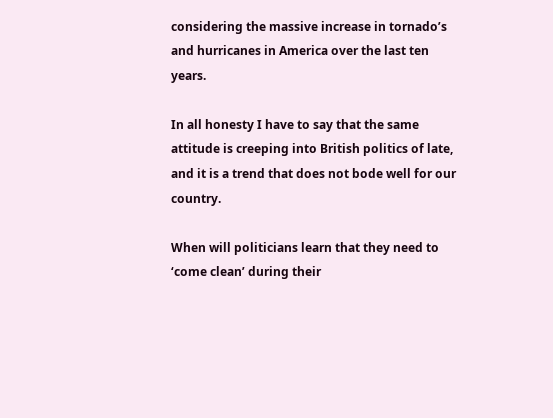considering the massive increase in tornado’s and hurricanes in America over the last ten years.

In all honesty I have to say that the same attitude is creeping into British politics of late, and it is a trend that does not bode well for our country.

When will politicians learn that they need to ‘come clean’ during their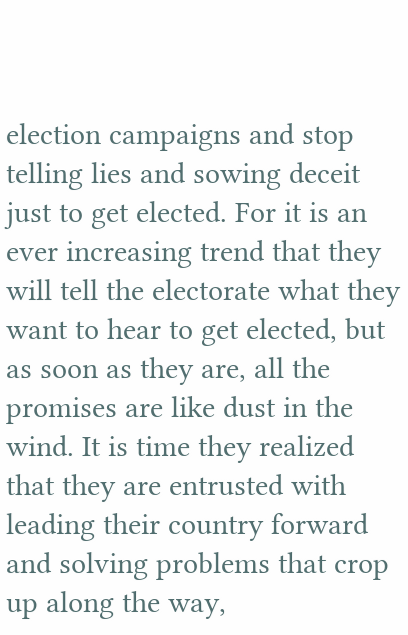election campaigns and stop telling lies and sowing deceit just to get elected. For it is an ever increasing trend that they will tell the electorate what they want to hear to get elected, but as soon as they are, all the promises are like dust in the wind. It is time they realized that they are entrusted with leading their country forward and solving problems that crop up along the way,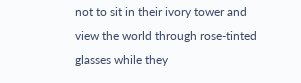not to sit in their ivory tower and view the world through rose-tinted glasses while they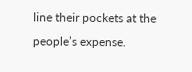line their pockets at the people’s expense.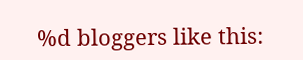%d bloggers like this: